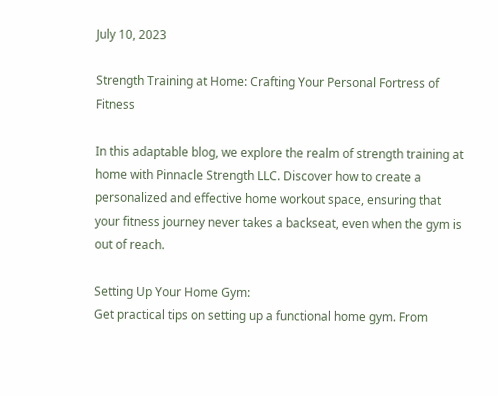July 10, 2023

Strength Training at Home: Crafting Your Personal Fortress of Fitness

In this adaptable blog, we explore the realm of strength training at home with Pinnacle Strength LLC. Discover how to create a personalized and effective home workout space, ensuring that your fitness journey never takes a backseat, even when the gym is out of reach.

Setting Up Your Home Gym:
Get practical tips on setting up a functional home gym. From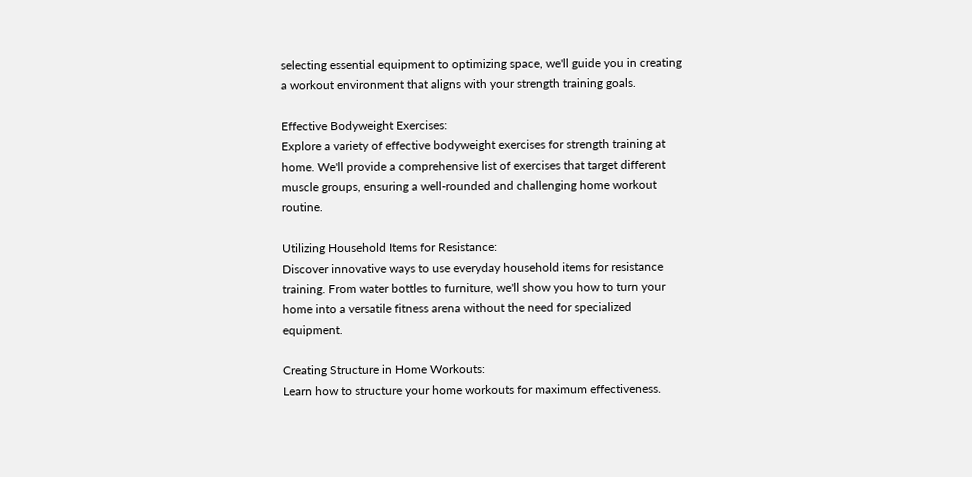selecting essential equipment to optimizing space, we'll guide you in creating a workout environment that aligns with your strength training goals.

Effective Bodyweight Exercises:
Explore a variety of effective bodyweight exercises for strength training at home. We'll provide a comprehensive list of exercises that target different muscle groups, ensuring a well-rounded and challenging home workout routine.

Utilizing Household Items for Resistance:
Discover innovative ways to use everyday household items for resistance training. From water bottles to furniture, we'll show you how to turn your home into a versatile fitness arena without the need for specialized equipment.

Creating Structure in Home Workouts:
Learn how to structure your home workouts for maximum effectiveness.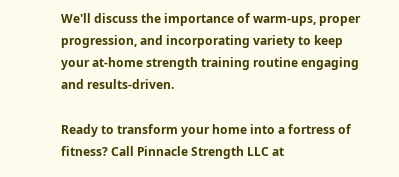We'll discuss the importance of warm-ups, proper progression, and incorporating variety to keep your at-home strength training routine engaging and results-driven.

Ready to transform your home into a fortress of fitness? Call Pinnacle Strength LLC at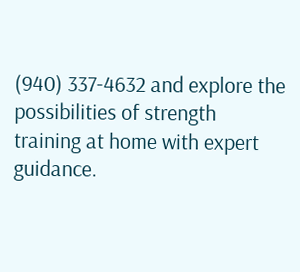(940) 337-4632 and explore the possibilities of strength training at home with expert guidance.